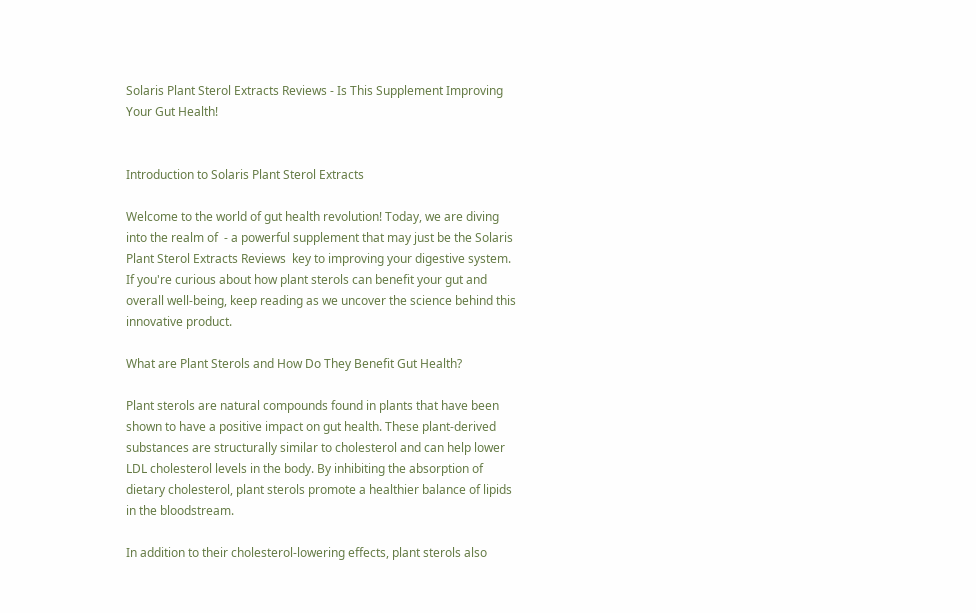Solaris Plant Sterol Extracts Reviews - Is This Supplement Improving Your Gut Health!


Introduction to Solaris Plant Sterol Extracts

Welcome to the world of gut health revolution! Today, we are diving into the realm of  - a powerful supplement that may just be the Solaris Plant Sterol Extracts Reviews  key to improving your digestive system. If you're curious about how plant sterols can benefit your gut and overall well-being, keep reading as we uncover the science behind this innovative product.

What are Plant Sterols and How Do They Benefit Gut Health?

Plant sterols are natural compounds found in plants that have been shown to have a positive impact on gut health. These plant-derived substances are structurally similar to cholesterol and can help lower LDL cholesterol levels in the body. By inhibiting the absorption of dietary cholesterol, plant sterols promote a healthier balance of lipids in the bloodstream.

In addition to their cholesterol-lowering effects, plant sterols also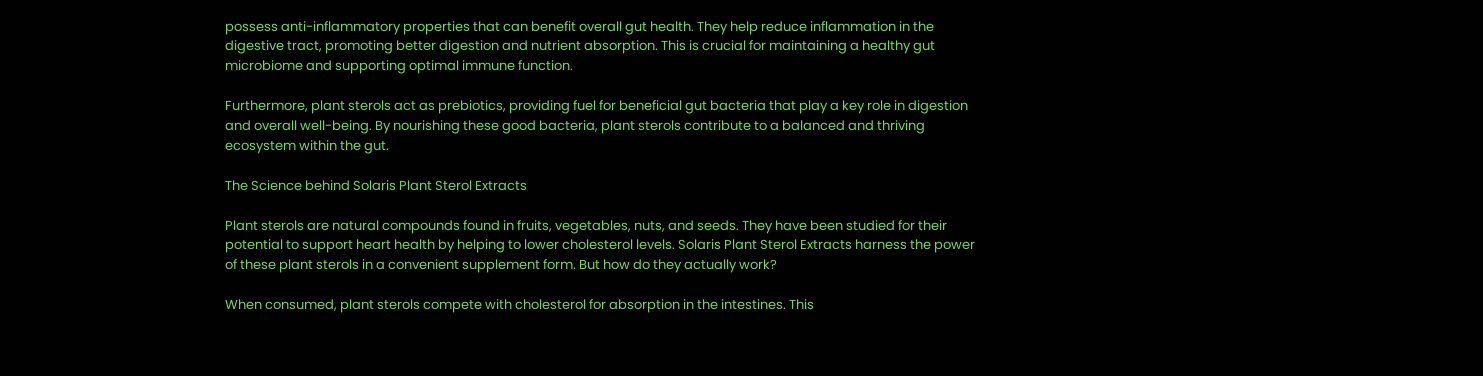possess anti-inflammatory properties that can benefit overall gut health. They help reduce inflammation in the digestive tract, promoting better digestion and nutrient absorption. This is crucial for maintaining a healthy gut microbiome and supporting optimal immune function.

Furthermore, plant sterols act as prebiotics, providing fuel for beneficial gut bacteria that play a key role in digestion and overall well-being. By nourishing these good bacteria, plant sterols contribute to a balanced and thriving ecosystem within the gut.

The Science behind Solaris Plant Sterol Extracts

Plant sterols are natural compounds found in fruits, vegetables, nuts, and seeds. They have been studied for their potential to support heart health by helping to lower cholesterol levels. Solaris Plant Sterol Extracts harness the power of these plant sterols in a convenient supplement form. But how do they actually work?

When consumed, plant sterols compete with cholesterol for absorption in the intestines. This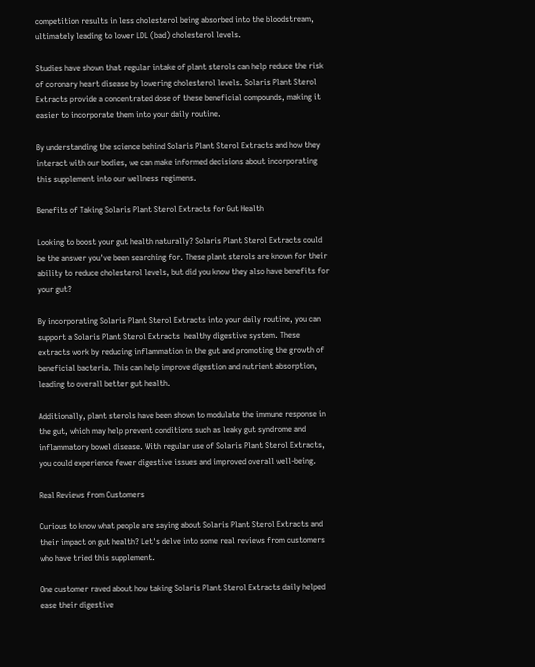competition results in less cholesterol being absorbed into the bloodstream, ultimately leading to lower LDL (bad) cholesterol levels.

Studies have shown that regular intake of plant sterols can help reduce the risk of coronary heart disease by lowering cholesterol levels. Solaris Plant Sterol Extracts provide a concentrated dose of these beneficial compounds, making it easier to incorporate them into your daily routine.

By understanding the science behind Solaris Plant Sterol Extracts and how they interact with our bodies, we can make informed decisions about incorporating this supplement into our wellness regimens.

Benefits of Taking Solaris Plant Sterol Extracts for Gut Health

Looking to boost your gut health naturally? Solaris Plant Sterol Extracts could be the answer you've been searching for. These plant sterols are known for their ability to reduce cholesterol levels, but did you know they also have benefits for your gut?

By incorporating Solaris Plant Sterol Extracts into your daily routine, you can support a Solaris Plant Sterol Extracts  healthy digestive system. These extracts work by reducing inflammation in the gut and promoting the growth of beneficial bacteria. This can help improve digestion and nutrient absorption, leading to overall better gut health.

Additionally, plant sterols have been shown to modulate the immune response in the gut, which may help prevent conditions such as leaky gut syndrome and inflammatory bowel disease. With regular use of Solaris Plant Sterol Extracts, you could experience fewer digestive issues and improved overall well-being.

Real Reviews from Customers

Curious to know what people are saying about Solaris Plant Sterol Extracts and their impact on gut health? Let's delve into some real reviews from customers who have tried this supplement.

One customer raved about how taking Solaris Plant Sterol Extracts daily helped ease their digestive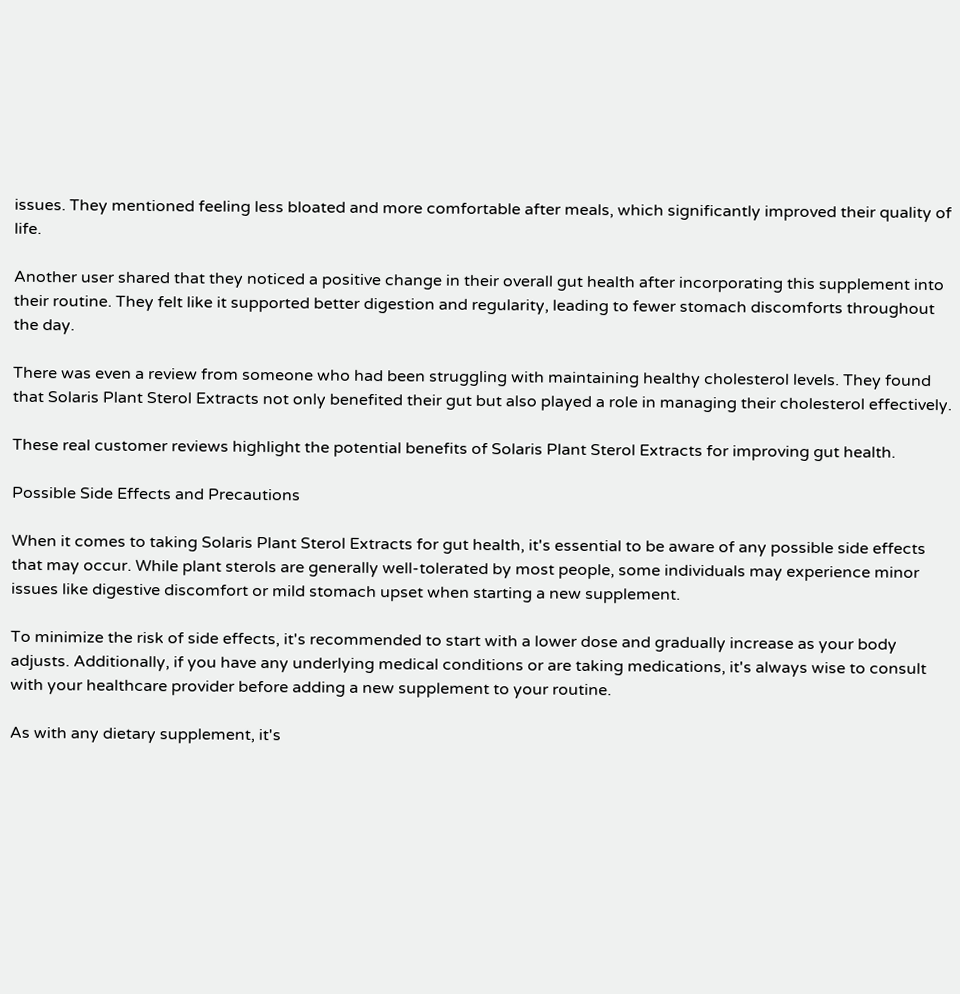issues. They mentioned feeling less bloated and more comfortable after meals, which significantly improved their quality of life.

Another user shared that they noticed a positive change in their overall gut health after incorporating this supplement into their routine. They felt like it supported better digestion and regularity, leading to fewer stomach discomforts throughout the day.

There was even a review from someone who had been struggling with maintaining healthy cholesterol levels. They found that Solaris Plant Sterol Extracts not only benefited their gut but also played a role in managing their cholesterol effectively.

These real customer reviews highlight the potential benefits of Solaris Plant Sterol Extracts for improving gut health.

Possible Side Effects and Precautions

When it comes to taking Solaris Plant Sterol Extracts for gut health, it's essential to be aware of any possible side effects that may occur. While plant sterols are generally well-tolerated by most people, some individuals may experience minor issues like digestive discomfort or mild stomach upset when starting a new supplement.

To minimize the risk of side effects, it's recommended to start with a lower dose and gradually increase as your body adjusts. Additionally, if you have any underlying medical conditions or are taking medications, it's always wise to consult with your healthcare provider before adding a new supplement to your routine.

As with any dietary supplement, it's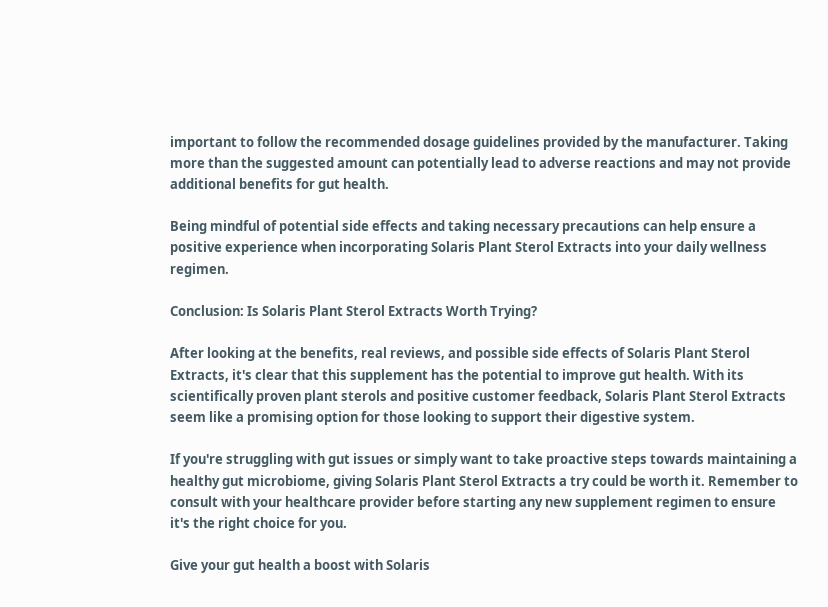important to follow the recommended dosage guidelines provided by the manufacturer. Taking more than the suggested amount can potentially lead to adverse reactions and may not provide additional benefits for gut health.

Being mindful of potential side effects and taking necessary precautions can help ensure a positive experience when incorporating Solaris Plant Sterol Extracts into your daily wellness regimen.

Conclusion: Is Solaris Plant Sterol Extracts Worth Trying?

After looking at the benefits, real reviews, and possible side effects of Solaris Plant Sterol Extracts, it's clear that this supplement has the potential to improve gut health. With its scientifically proven plant sterols and positive customer feedback, Solaris Plant Sterol Extracts seem like a promising option for those looking to support their digestive system.

If you're struggling with gut issues or simply want to take proactive steps towards maintaining a healthy gut microbiome, giving Solaris Plant Sterol Extracts a try could be worth it. Remember to consult with your healthcare provider before starting any new supplement regimen to ensure it's the right choice for you.

Give your gut health a boost with Solaris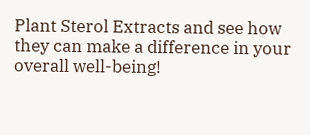Plant Sterol Extracts and see how they can make a difference in your overall well-being!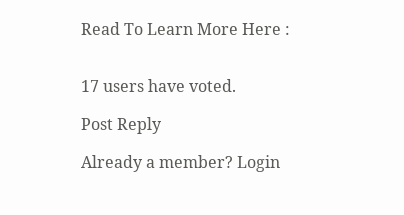Read To Learn More Here :


17 users have voted.

Post Reply

Already a member? Login